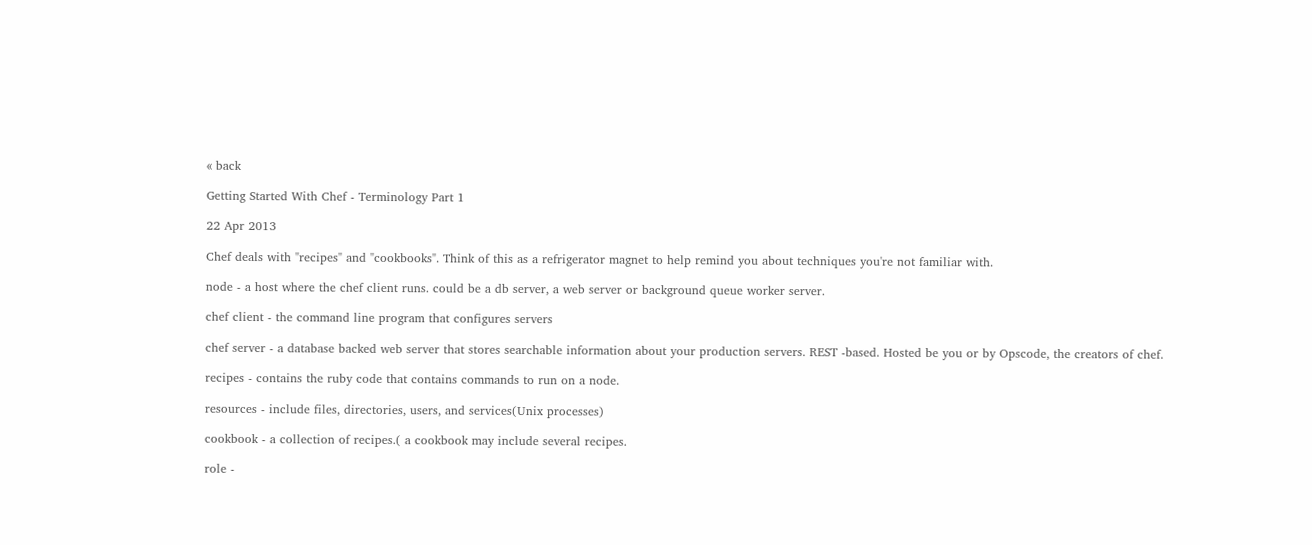« back

Getting Started With Chef - Terminology Part 1

22 Apr 2013

Chef deals with "recipes" and "cookbooks". Think of this as a refrigerator magnet to help remind you about techniques you're not familiar with.

node - a host where the chef client runs. could be a db server, a web server or background queue worker server.

chef client - the command line program that configures servers

chef server - a database backed web server that stores searchable information about your production servers. REST -based. Hosted be you or by Opscode, the creators of chef.

recipes - contains the ruby code that contains commands to run on a node.

resources - include files, directories, users, and services(Unix processes)

cookbook - a collection of recipes.( a cookbook may include several recipes.

role -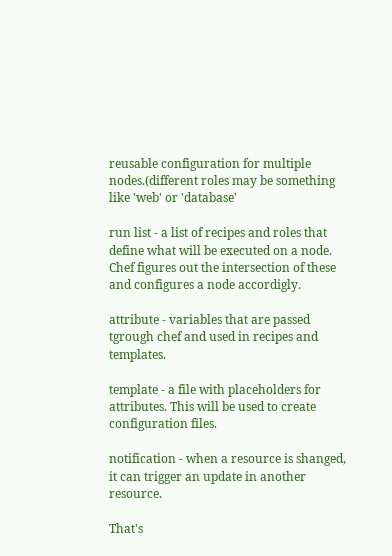reusable configuration for multiple nodes.(different roles may be something like 'web' or 'database'

run list - a list of recipes and roles that define what will be executed on a node. Chef figures out the intersection of these and configures a node accordigly.

attribute - variables that are passed tgrough chef and used in recipes and templates.

template - a file with placeholders for attributes. This will be used to create configuration files.

notification - when a resource is shanged, it can trigger an update in another resource.

That's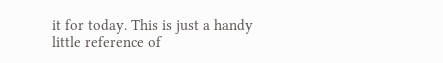it for today. This is just a handy little reference of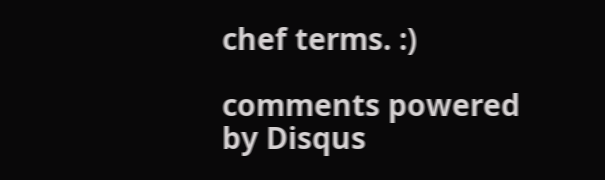chef terms. :)

comments powered by Disqus